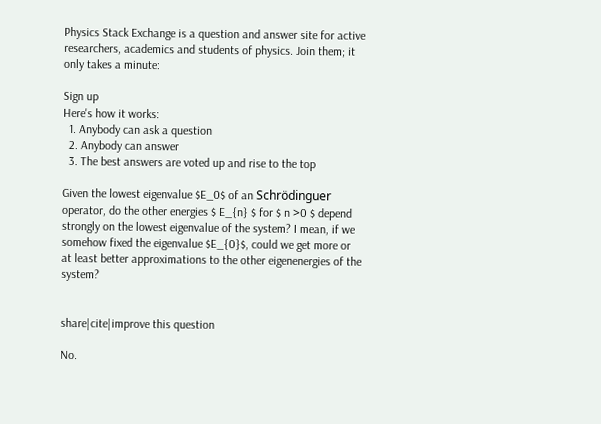Physics Stack Exchange is a question and answer site for active researchers, academics and students of physics. Join them; it only takes a minute:

Sign up
Here's how it works:
  1. Anybody can ask a question
  2. Anybody can answer
  3. The best answers are voted up and rise to the top

Given the lowest eigenvalue $E_0$ of an Schrödinguer operator, do the other energies $ E_{n} $ for $ n >0 $ depend strongly on the lowest eigenvalue of the system? I mean, if we somehow fixed the eigenvalue $E_{0}$, could we get more or at least better approximations to the other eigenenergies of the system?


share|cite|improve this question

No.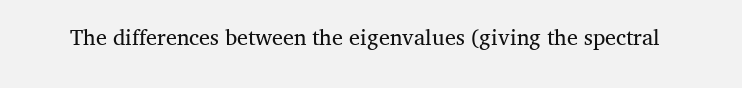The differences between the eigenvalues (giving the spectral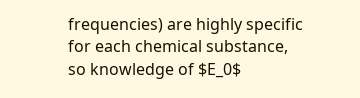frequencies) are highly specific for each chemical substance, so knowledge of $E_0$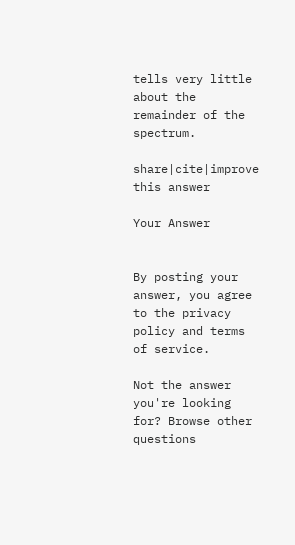tells very little about the remainder of the spectrum.

share|cite|improve this answer

Your Answer


By posting your answer, you agree to the privacy policy and terms of service.

Not the answer you're looking for? Browse other questions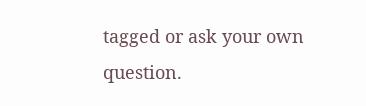tagged or ask your own question.